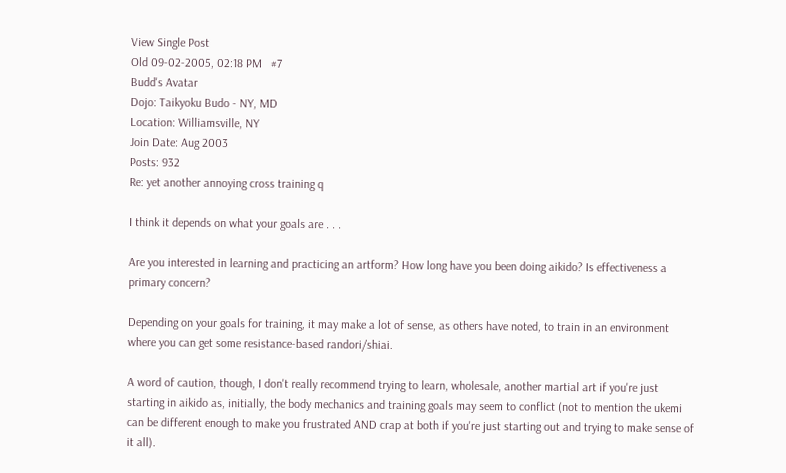View Single Post
Old 09-02-2005, 02:18 PM   #7
Budd's Avatar
Dojo: Taikyoku Budo - NY, MD
Location: Williamsville, NY
Join Date: Aug 2003
Posts: 932
Re: yet another annoying cross training q

I think it depends on what your goals are . . .

Are you interested in learning and practicing an artform? How long have you been doing aikido? Is effectiveness a primary concern?

Depending on your goals for training, it may make a lot of sense, as others have noted, to train in an environment where you can get some resistance-based randori/shiai.

A word of caution, though, I don't really recommend trying to learn, wholesale, another martial art if you're just starting in aikido as, initially, the body mechanics and training goals may seem to conflict (not to mention the ukemi can be different enough to make you frustrated AND crap at both if you're just starting out and trying to make sense of it all).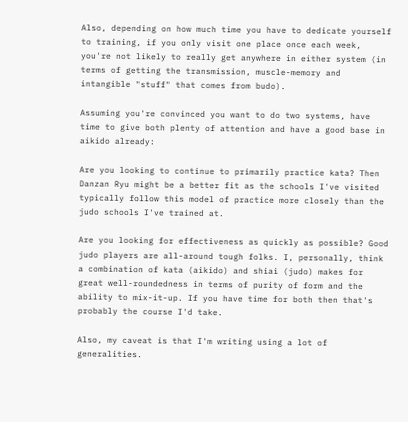Also, depending on how much time you have to dedicate yourself to training, if you only visit one place once each week, you're not likely to really get anywhere in either system (in terms of getting the transmission, muscle-memory and intangible "stuff" that comes from budo).

Assuming you're convinced you want to do two systems, have time to give both plenty of attention and have a good base in aikido already:

Are you looking to continue to primarily practice kata? Then Danzan Ryu might be a better fit as the schools I've visited typically follow this model of practice more closely than the judo schools I've trained at.

Are you looking for effectiveness as quickly as possible? Good judo players are all-around tough folks. I, personally, think a combination of kata (aikido) and shiai (judo) makes for great well-roundedness in terms of purity of form and the ability to mix-it-up. If you have time for both then that's probably the course I'd take.

Also, my caveat is that I'm writing using a lot of generalities.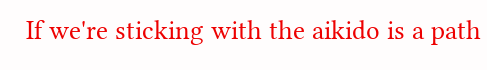If we're sticking with the aikido is a path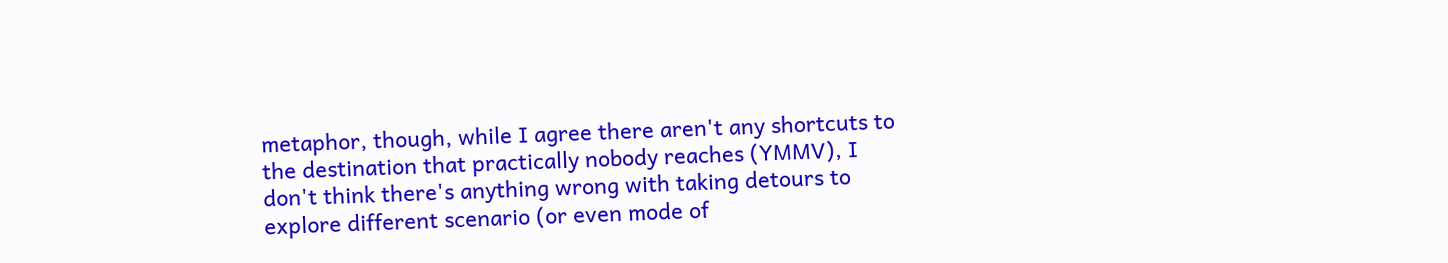metaphor, though, while I agree there aren't any shortcuts to the destination that practically nobody reaches (YMMV), I don't think there's anything wrong with taking detours to explore different scenario (or even mode of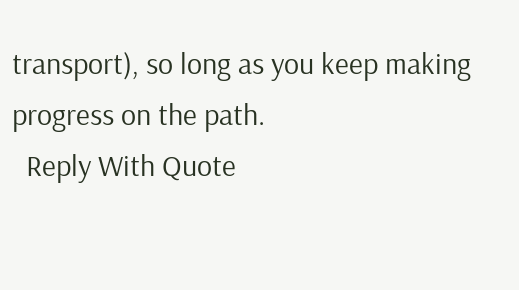transport), so long as you keep making progress on the path.
  Reply With Quote